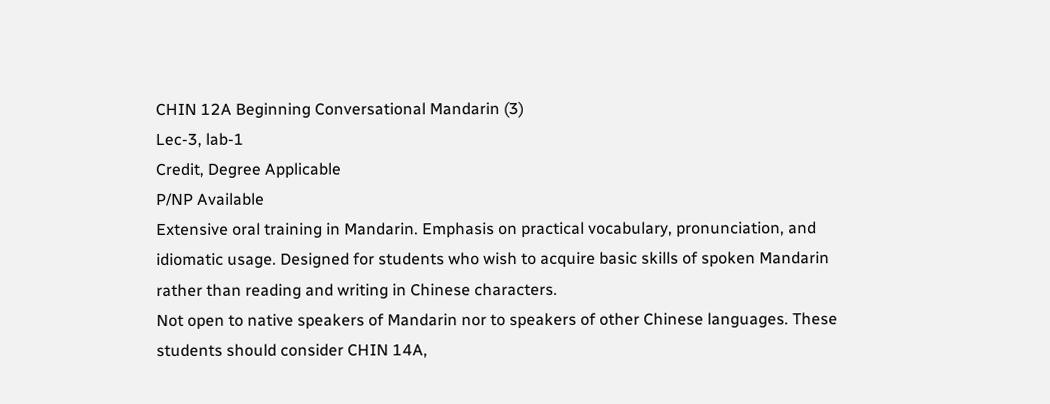CHIN 12A Beginning Conversational Mandarin (3)
Lec-3, lab-1
Credit, Degree Applicable
P/NP Available
Extensive oral training in Mandarin. Emphasis on practical vocabulary, pronunciation, and idiomatic usage. Designed for students who wish to acquire basic skills of spoken Mandarin rather than reading and writing in Chinese characters.
Not open to native speakers of Mandarin nor to speakers of other Chinese languages. These students should consider CHIN 14A,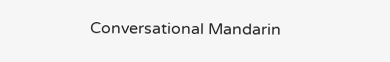Conversational Mandarin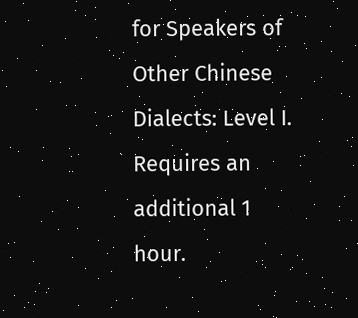for Speakers of Other Chinese Dialects: Level I.
Requires an additional 1 hour.